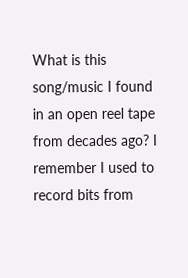What is this song/music I found in an open reel tape from decades ago? I remember I used to record bits from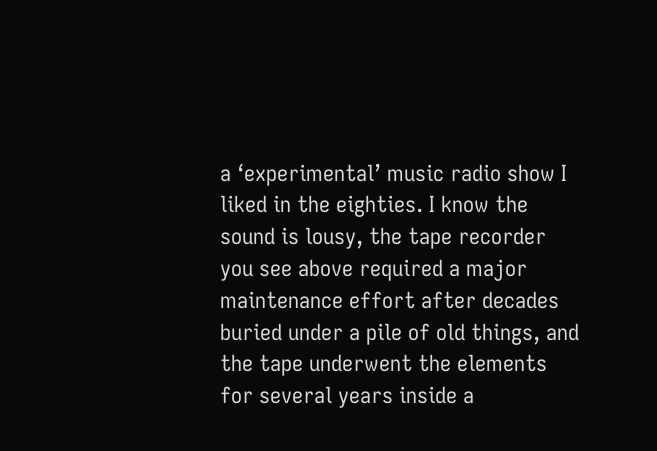a ‘experimental’ music radio show I liked in the eighties. I know the sound is lousy, the tape recorder you see above required a major maintenance effort after decades buried under a pile of old things, and the tape underwent the elements for several years inside a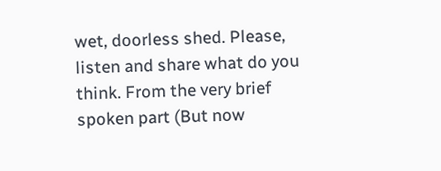wet, doorless shed. Please, listen and share what do you think. From the very brief spoken part (But now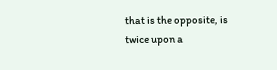that is the opposite, is twice upon a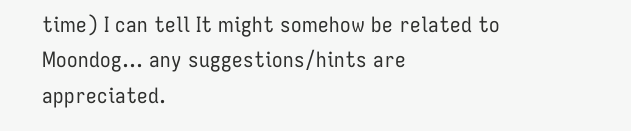time) I can tell It might somehow be related to Moondog… any suggestions/hints are appreciated.